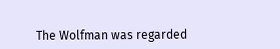The Wolfman was regarded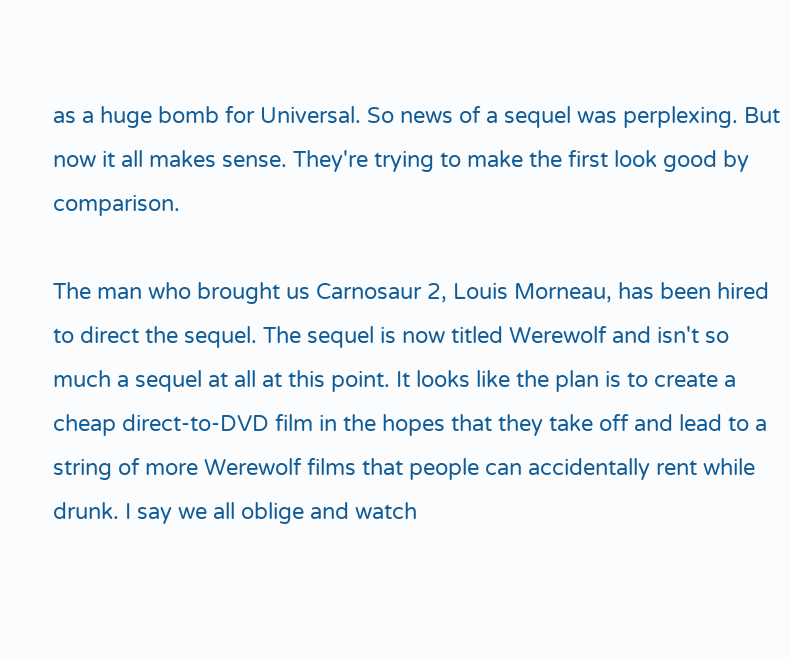as a huge bomb for Universal. So news of a sequel was perplexing. But now it all makes sense. They're trying to make the first look good by comparison.

The man who brought us Carnosaur 2, Louis Morneau, has been hired to direct the sequel. The sequel is now titled Werewolf and isn't so much a sequel at all at this point. It looks like the plan is to create a cheap direct-to-DVD film in the hopes that they take off and lead to a string of more Werewolf films that people can accidentally rent while drunk. I say we all oblige and watch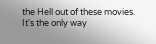the Hell out of these movies. It's the only way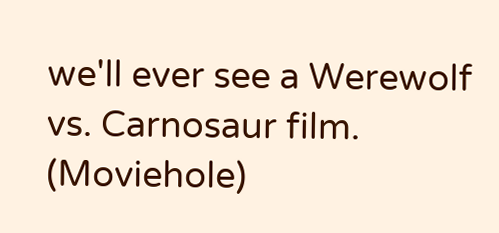we'll ever see a Werewolf vs. Carnosaur film. (Moviehole)